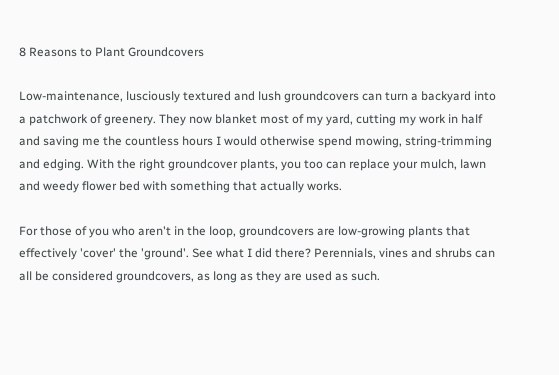8 Reasons to Plant Groundcovers

Low-maintenance, lusciously textured and lush groundcovers can turn a backyard into a patchwork of greenery. They now blanket most of my yard, cutting my work in half and saving me the countless hours I would otherwise spend mowing, string-trimming and edging. With the right groundcover plants, you too can replace your mulch, lawn and weedy flower bed with something that actually works.

For those of you who aren't in the loop, groundcovers are low-growing plants that effectively 'cover' the 'ground'. See what I did there? Perennials, vines and shrubs can all be considered groundcovers, as long as they are used as such.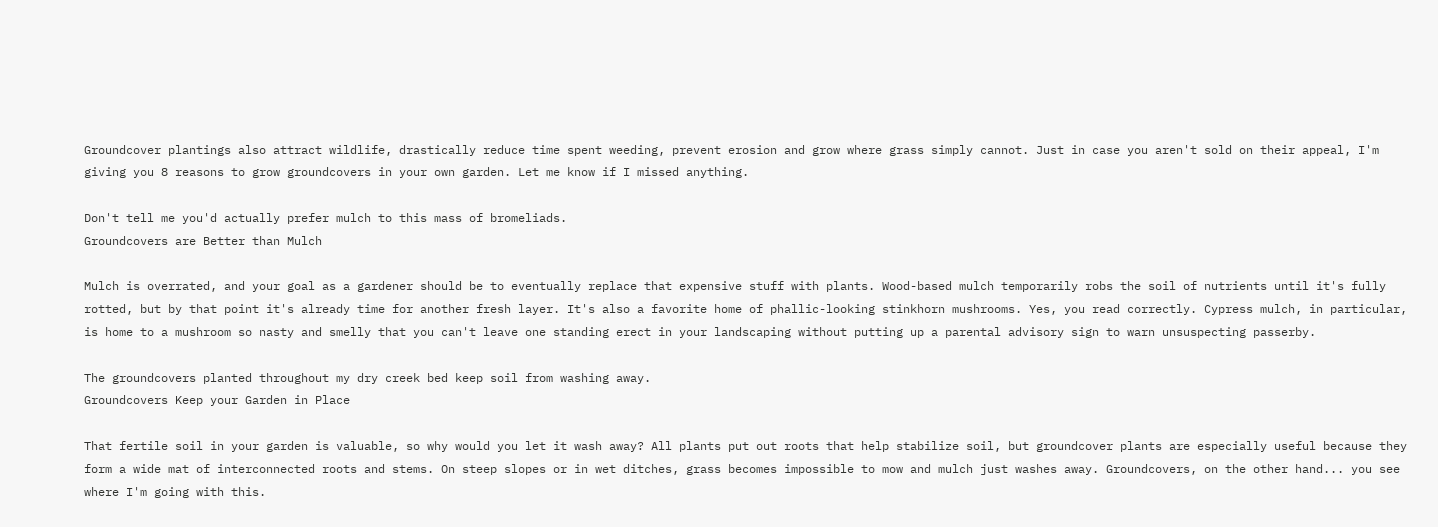Groundcover plantings also attract wildlife, drastically reduce time spent weeding, prevent erosion and grow where grass simply cannot. Just in case you aren't sold on their appeal, I'm giving you 8 reasons to grow groundcovers in your own garden. Let me know if I missed anything.

Don't tell me you'd actually prefer mulch to this mass of bromeliads.
Groundcovers are Better than Mulch

Mulch is overrated, and your goal as a gardener should be to eventually replace that expensive stuff with plants. Wood-based mulch temporarily robs the soil of nutrients until it's fully rotted, but by that point it's already time for another fresh layer. It's also a favorite home of phallic-looking stinkhorn mushrooms. Yes, you read correctly. Cypress mulch, in particular, is home to a mushroom so nasty and smelly that you can't leave one standing erect in your landscaping without putting up a parental advisory sign to warn unsuspecting passerby.

The groundcovers planted throughout my dry creek bed keep soil from washing away.
Groundcovers Keep your Garden in Place

That fertile soil in your garden is valuable, so why would you let it wash away? All plants put out roots that help stabilize soil, but groundcover plants are especially useful because they form a wide mat of interconnected roots and stems. On steep slopes or in wet ditches, grass becomes impossible to mow and mulch just washes away. Groundcovers, on the other hand... you see where I'm going with this.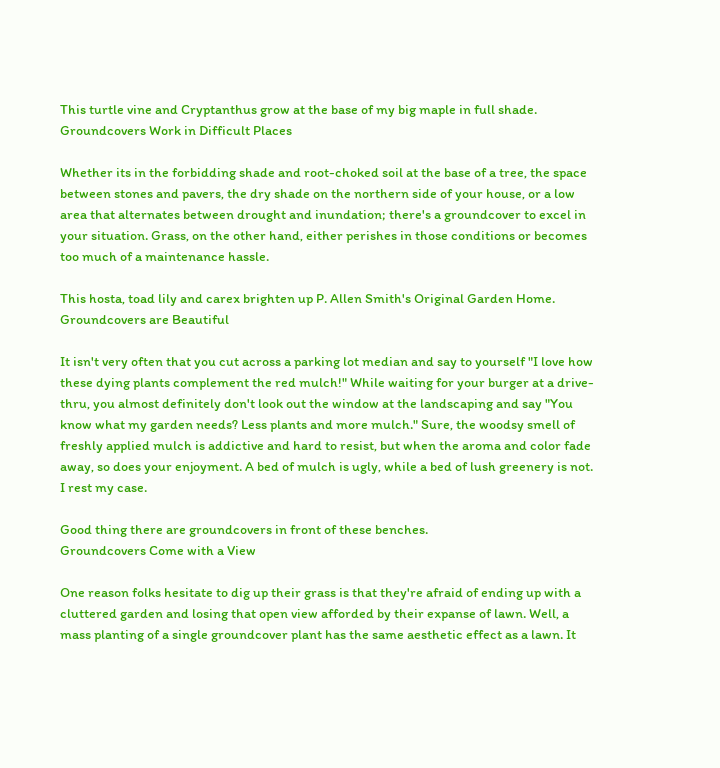This turtle vine and Cryptanthus grow at the base of my big maple in full shade.
Groundcovers Work in Difficult Places

Whether its in the forbidding shade and root-choked soil at the base of a tree, the space between stones and pavers, the dry shade on the northern side of your house, or a low area that alternates between drought and inundation; there's a groundcover to excel in your situation. Grass, on the other hand, either perishes in those conditions or becomes too much of a maintenance hassle.

This hosta, toad lily and carex brighten up P. Allen Smith's Original Garden Home.
Groundcovers are Beautiful

It isn't very often that you cut across a parking lot median and say to yourself "I love how these dying plants complement the red mulch!" While waiting for your burger at a drive-thru, you almost definitely don't look out the window at the landscaping and say "You know what my garden needs? Less plants and more mulch." Sure, the woodsy smell of freshly applied mulch is addictive and hard to resist, but when the aroma and color fade away, so does your enjoyment. A bed of mulch is ugly, while a bed of lush greenery is not. I rest my case.

Good thing there are groundcovers in front of these benches.
Groundcovers Come with a View

One reason folks hesitate to dig up their grass is that they're afraid of ending up with a cluttered garden and losing that open view afforded by their expanse of lawn. Well, a mass planting of a single groundcover plant has the same aesthetic effect as a lawn. It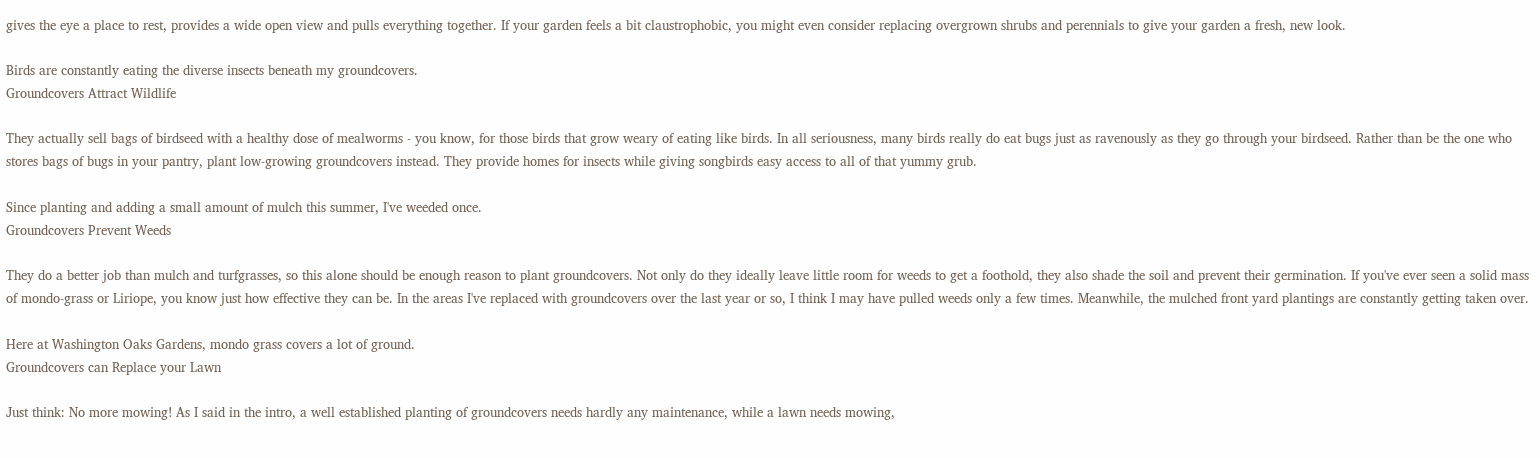gives the eye a place to rest, provides a wide open view and pulls everything together. If your garden feels a bit claustrophobic, you might even consider replacing overgrown shrubs and perennials to give your garden a fresh, new look.

Birds are constantly eating the diverse insects beneath my groundcovers.
Groundcovers Attract Wildlife

They actually sell bags of birdseed with a healthy dose of mealworms - you know, for those birds that grow weary of eating like birds. In all seriousness, many birds really do eat bugs just as ravenously as they go through your birdseed. Rather than be the one who stores bags of bugs in your pantry, plant low-growing groundcovers instead. They provide homes for insects while giving songbirds easy access to all of that yummy grub.

Since planting and adding a small amount of mulch this summer, I've weeded once.
Groundcovers Prevent Weeds

They do a better job than mulch and turfgrasses, so this alone should be enough reason to plant groundcovers. Not only do they ideally leave little room for weeds to get a foothold, they also shade the soil and prevent their germination. If you've ever seen a solid mass of mondo-grass or Liriope, you know just how effective they can be. In the areas I've replaced with groundcovers over the last year or so, I think I may have pulled weeds only a few times. Meanwhile, the mulched front yard plantings are constantly getting taken over.

Here at Washington Oaks Gardens, mondo grass covers a lot of ground.
Groundcovers can Replace your Lawn

Just think: No more mowing! As I said in the intro, a well established planting of groundcovers needs hardly any maintenance, while a lawn needs mowing,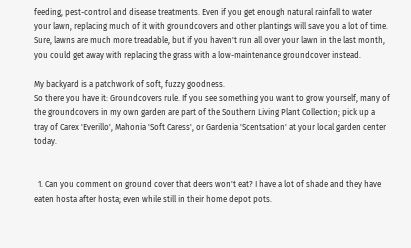feeding, pest-control and disease treatments. Even if you get enough natural rainfall to water your lawn, replacing much of it with groundcovers and other plantings will save you a lot of time. Sure, lawns are much more treadable, but if you haven't run all over your lawn in the last month, you could get away with replacing the grass with a low-maintenance groundcover instead.

My backyard is a patchwork of soft, fuzzy goodness.
So there you have it: Groundcovers rule. If you see something you want to grow yourself, many of the groundcovers in my own garden are part of the Southern Living Plant Collection; pick up a tray of Carex 'Everillo', Mahonia 'Soft Caress', or Gardenia 'Scentsation' at your local garden center today.


  1. Can you comment on ground cover that deers won't eat? I have a lot of shade and they have eaten hosta after hosta; even while still in their home depot pots.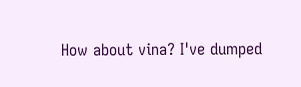How about vina? I've dumped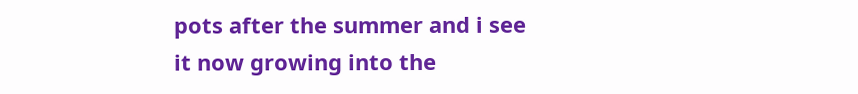pots after the summer and i see it now growing into the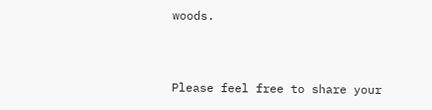woods.


Please feel free to share your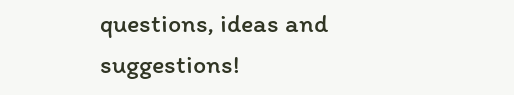questions, ideas and suggestions!